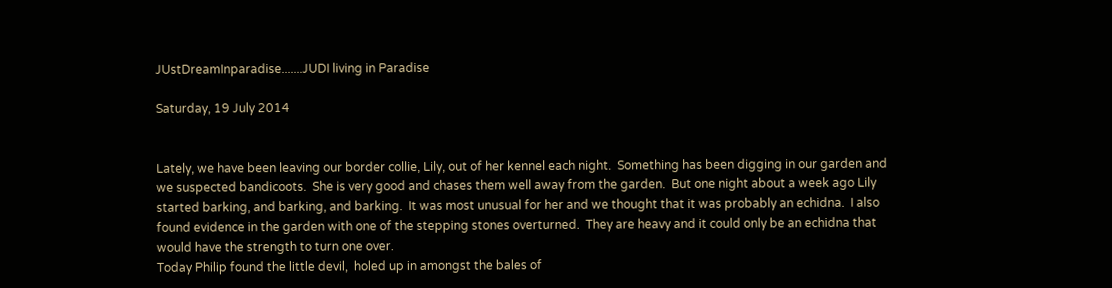JUstDreamInparadise.......JUDI living in Paradise

Saturday, 19 July 2014


Lately, we have been leaving our border collie, Lily, out of her kennel each night.  Something has been digging in our garden and we suspected bandicoots.  She is very good and chases them well away from the garden.  But one night about a week ago Lily started barking, and barking, and barking.  It was most unusual for her and we thought that it was probably an echidna.  I also found evidence in the garden with one of the stepping stones overturned.  They are heavy and it could only be an echidna that would have the strength to turn one over.
Today Philip found the little devil,  holed up in amongst the bales of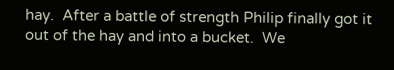hay.  After a battle of strength Philip finally got it out of the hay and into a bucket.  We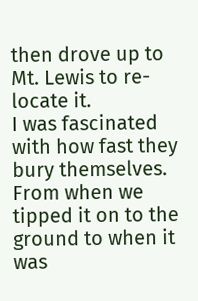then drove up to Mt. Lewis to re-locate it.
I was fascinated with how fast they bury themselves.  From when we tipped it on to the ground to when it was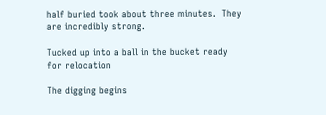half buried took about three minutes.  They are incredibly strong.

Tucked up into a ball in the bucket ready for relocation

The digging begins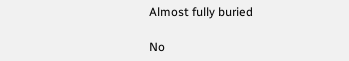Almost fully buried

No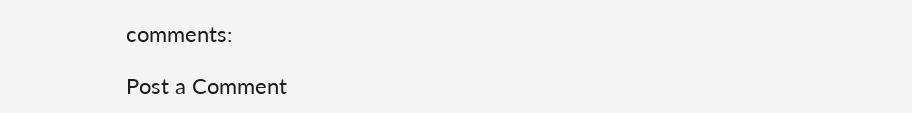comments:

Post a Comment